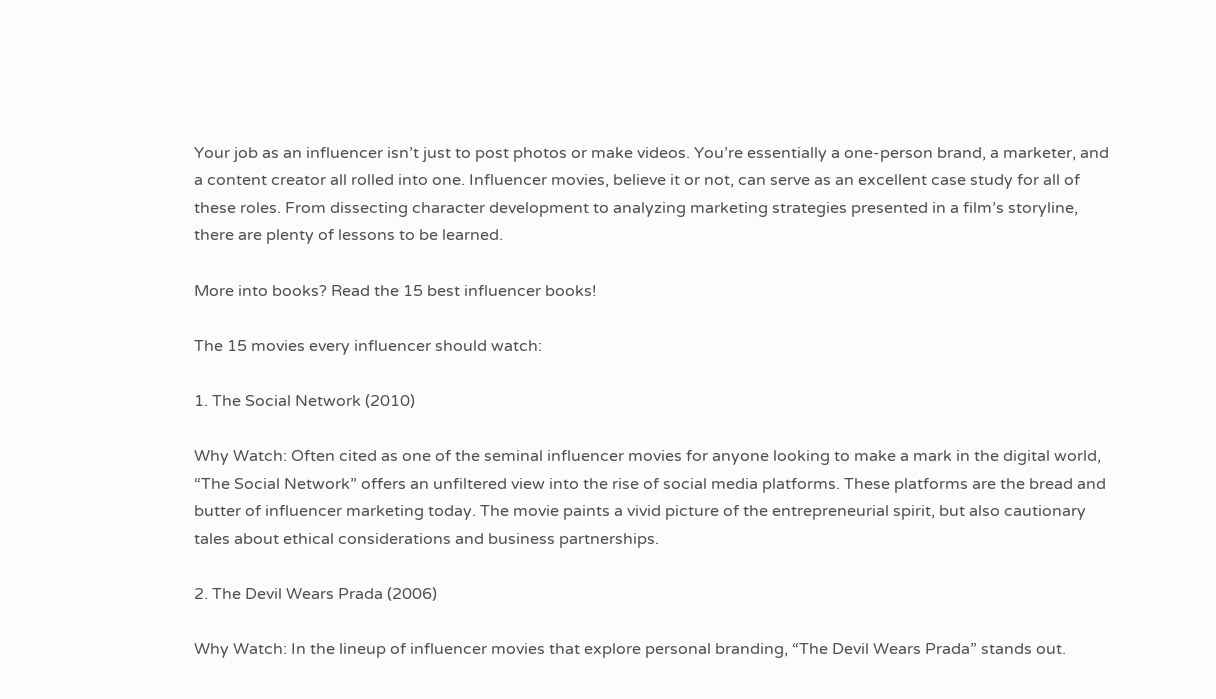Your job as an influencer isn’t just to post photos or make videos. You’re essentially a one-person brand, a marketer, and a content creator all rolled into one. Influencer movies, believe it or not, can serve as an excellent case study for all of these roles. From dissecting character development to analyzing marketing strategies presented in a film’s storyline, there are plenty of lessons to be learned.

More into books? Read the 15 best influencer books!

The 15 movies every influencer should watch:

1. The Social Network (2010)

Why Watch: Often cited as one of the seminal influencer movies for anyone looking to make a mark in the digital world, “The Social Network” offers an unfiltered view into the rise of social media platforms. These platforms are the bread and butter of influencer marketing today. The movie paints a vivid picture of the entrepreneurial spirit, but also cautionary tales about ethical considerations and business partnerships.

2. The Devil Wears Prada (2006)

Why Watch: In the lineup of influencer movies that explore personal branding, “The Devil Wears Prada” stands out.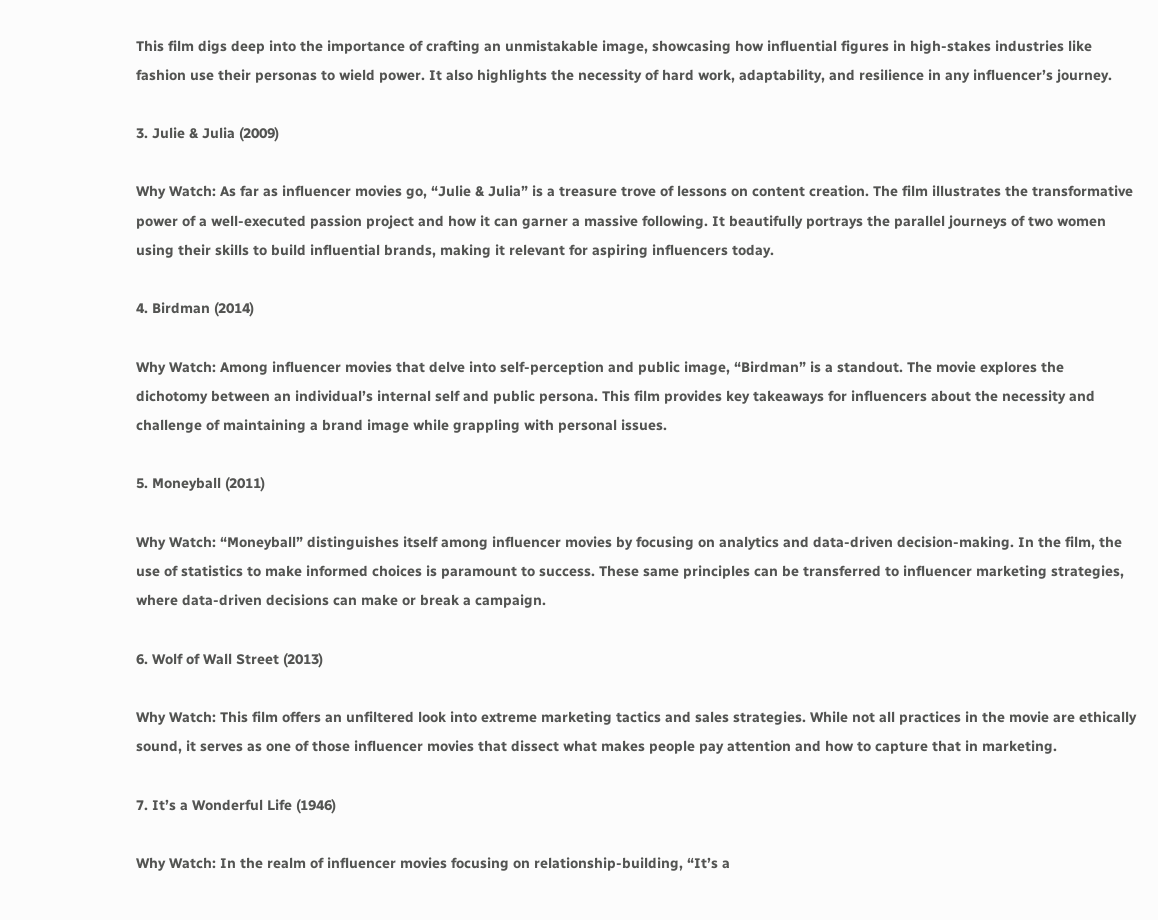This film digs deep into the importance of crafting an unmistakable image, showcasing how influential figures in high-stakes industries like fashion use their personas to wield power. It also highlights the necessity of hard work, adaptability, and resilience in any influencer’s journey.

3. Julie & Julia (2009)

Why Watch: As far as influencer movies go, “Julie & Julia” is a treasure trove of lessons on content creation. The film illustrates the transformative power of a well-executed passion project and how it can garner a massive following. It beautifully portrays the parallel journeys of two women using their skills to build influential brands, making it relevant for aspiring influencers today.

4. Birdman (2014)

Why Watch: Among influencer movies that delve into self-perception and public image, “Birdman” is a standout. The movie explores the dichotomy between an individual’s internal self and public persona. This film provides key takeaways for influencers about the necessity and challenge of maintaining a brand image while grappling with personal issues.

5. Moneyball (2011)

Why Watch: “Moneyball” distinguishes itself among influencer movies by focusing on analytics and data-driven decision-making. In the film, the use of statistics to make informed choices is paramount to success. These same principles can be transferred to influencer marketing strategies, where data-driven decisions can make or break a campaign.

6. Wolf of Wall Street (2013)

Why Watch: This film offers an unfiltered look into extreme marketing tactics and sales strategies. While not all practices in the movie are ethically sound, it serves as one of those influencer movies that dissect what makes people pay attention and how to capture that in marketing.

7. It’s a Wonderful Life (1946)

Why Watch: In the realm of influencer movies focusing on relationship-building, “It’s a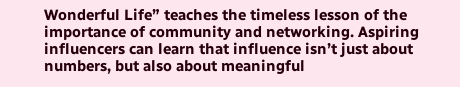Wonderful Life” teaches the timeless lesson of the importance of community and networking. Aspiring influencers can learn that influence isn’t just about numbers, but also about meaningful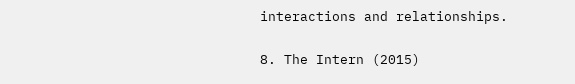interactions and relationships.

8. The Intern (2015)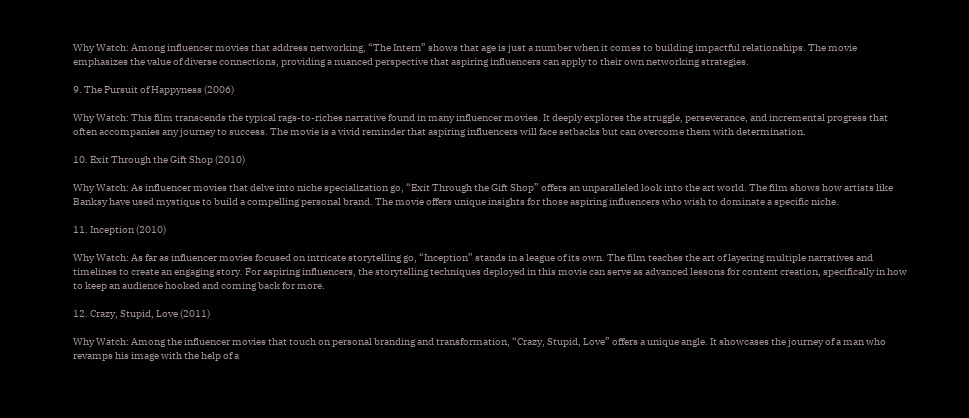Why Watch: Among influencer movies that address networking, “The Intern” shows that age is just a number when it comes to building impactful relationships. The movie emphasizes the value of diverse connections, providing a nuanced perspective that aspiring influencers can apply to their own networking strategies.

9. The Pursuit of Happyness (2006)

Why Watch: This film transcends the typical rags-to-riches narrative found in many influencer movies. It deeply explores the struggle, perseverance, and incremental progress that often accompanies any journey to success. The movie is a vivid reminder that aspiring influencers will face setbacks but can overcome them with determination.

10. Exit Through the Gift Shop (2010)

Why Watch: As influencer movies that delve into niche specialization go, “Exit Through the Gift Shop” offers an unparalleled look into the art world. The film shows how artists like Banksy have used mystique to build a compelling personal brand. The movie offers unique insights for those aspiring influencers who wish to dominate a specific niche.

11. Inception (2010)

Why Watch: As far as influencer movies focused on intricate storytelling go, “Inception” stands in a league of its own. The film teaches the art of layering multiple narratives and timelines to create an engaging story. For aspiring influencers, the storytelling techniques deployed in this movie can serve as advanced lessons for content creation, specifically in how to keep an audience hooked and coming back for more.

12. Crazy, Stupid, Love (2011)

Why Watch: Among the influencer movies that touch on personal branding and transformation, “Crazy, Stupid, Love” offers a unique angle. It showcases the journey of a man who revamps his image with the help of a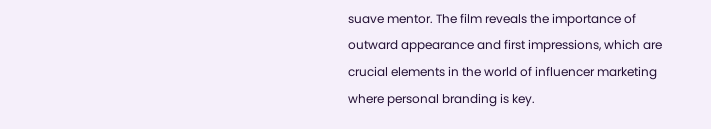suave mentor. The film reveals the importance of outward appearance and first impressions, which are crucial elements in the world of influencer marketing where personal branding is key.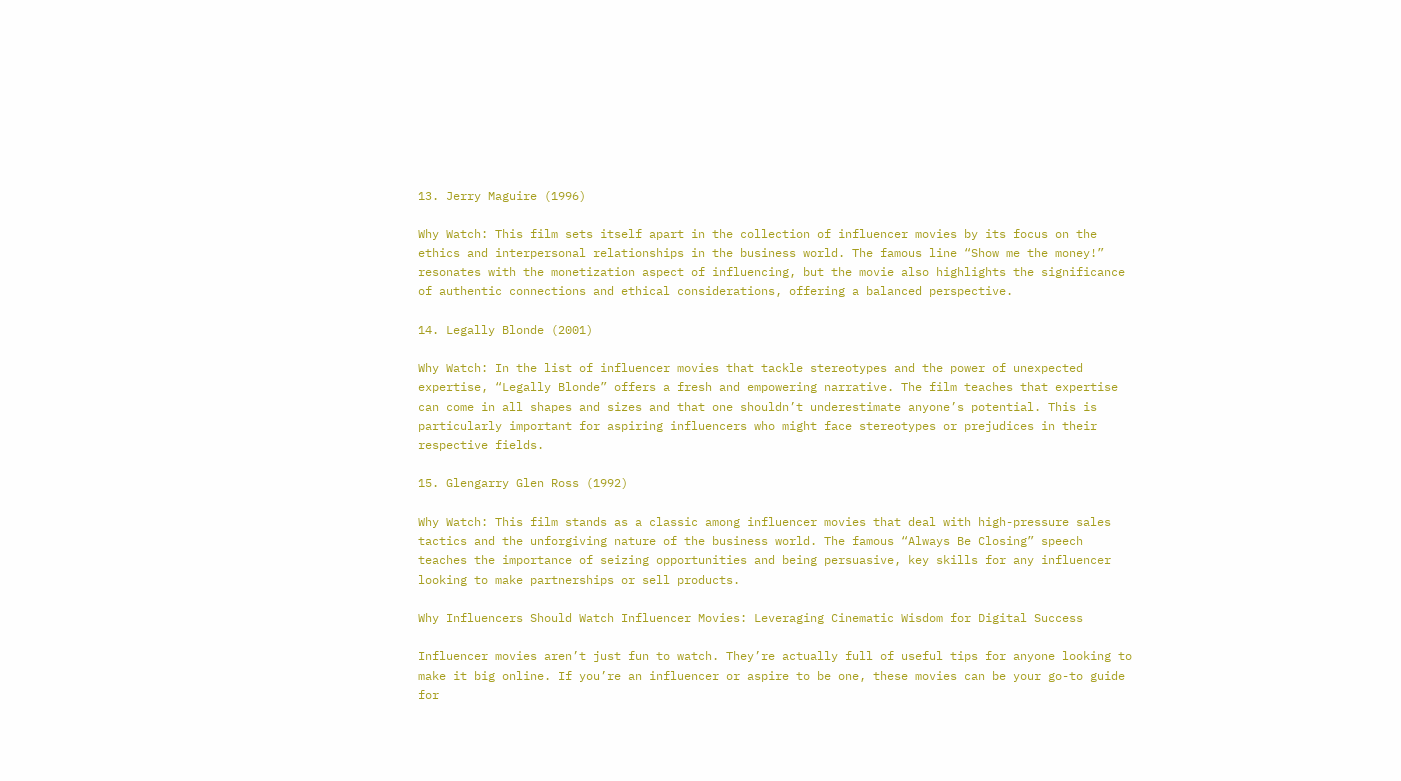13. Jerry Maguire (1996)

Why Watch: This film sets itself apart in the collection of influencer movies by its focus on the ethics and interpersonal relationships in the business world. The famous line “Show me the money!” resonates with the monetization aspect of influencing, but the movie also highlights the significance of authentic connections and ethical considerations, offering a balanced perspective.

14. Legally Blonde (2001)

Why Watch: In the list of influencer movies that tackle stereotypes and the power of unexpected expertise, “Legally Blonde” offers a fresh and empowering narrative. The film teaches that expertise can come in all shapes and sizes and that one shouldn’t underestimate anyone’s potential. This is particularly important for aspiring influencers who might face stereotypes or prejudices in their respective fields.

15. Glengarry Glen Ross (1992)

Why Watch: This film stands as a classic among influencer movies that deal with high-pressure sales tactics and the unforgiving nature of the business world. The famous “Always Be Closing” speech teaches the importance of seizing opportunities and being persuasive, key skills for any influencer looking to make partnerships or sell products.

Why Influencers Should Watch Influencer Movies: Leveraging Cinematic Wisdom for Digital Success

Influencer movies aren’t just fun to watch. They’re actually full of useful tips for anyone looking to make it big online. If you’re an influencer or aspire to be one, these movies can be your go-to guide for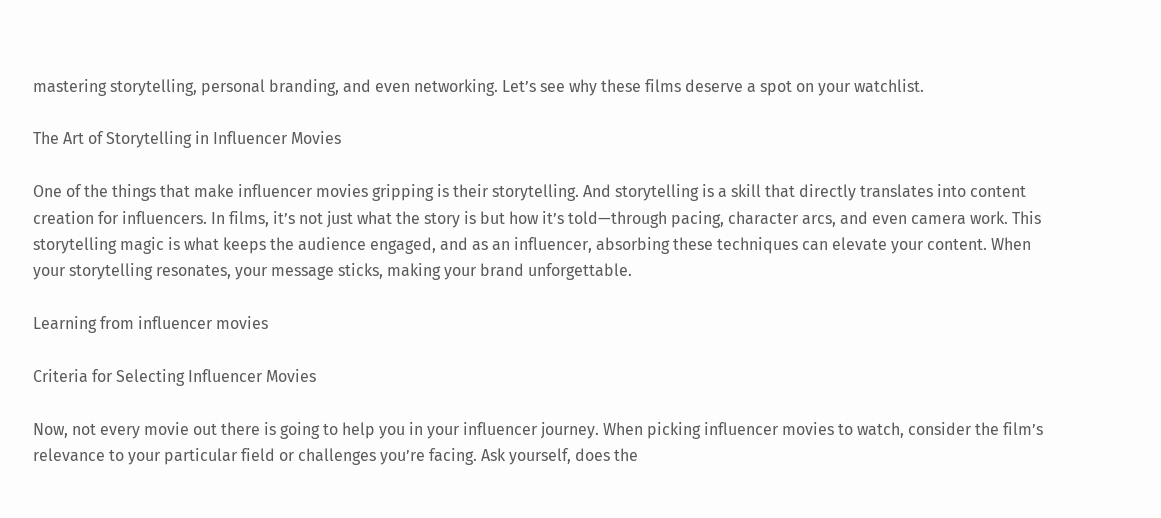mastering storytelling, personal branding, and even networking. Let’s see why these films deserve a spot on your watchlist.

The Art of Storytelling in Influencer Movies

One of the things that make influencer movies gripping is their storytelling. And storytelling is a skill that directly translates into content creation for influencers. In films, it’s not just what the story is but how it’s told—through pacing, character arcs, and even camera work. This storytelling magic is what keeps the audience engaged, and as an influencer, absorbing these techniques can elevate your content. When your storytelling resonates, your message sticks, making your brand unforgettable.

Learning from influencer movies

Criteria for Selecting Influencer Movies

Now, not every movie out there is going to help you in your influencer journey. When picking influencer movies to watch, consider the film’s relevance to your particular field or challenges you’re facing. Ask yourself, does the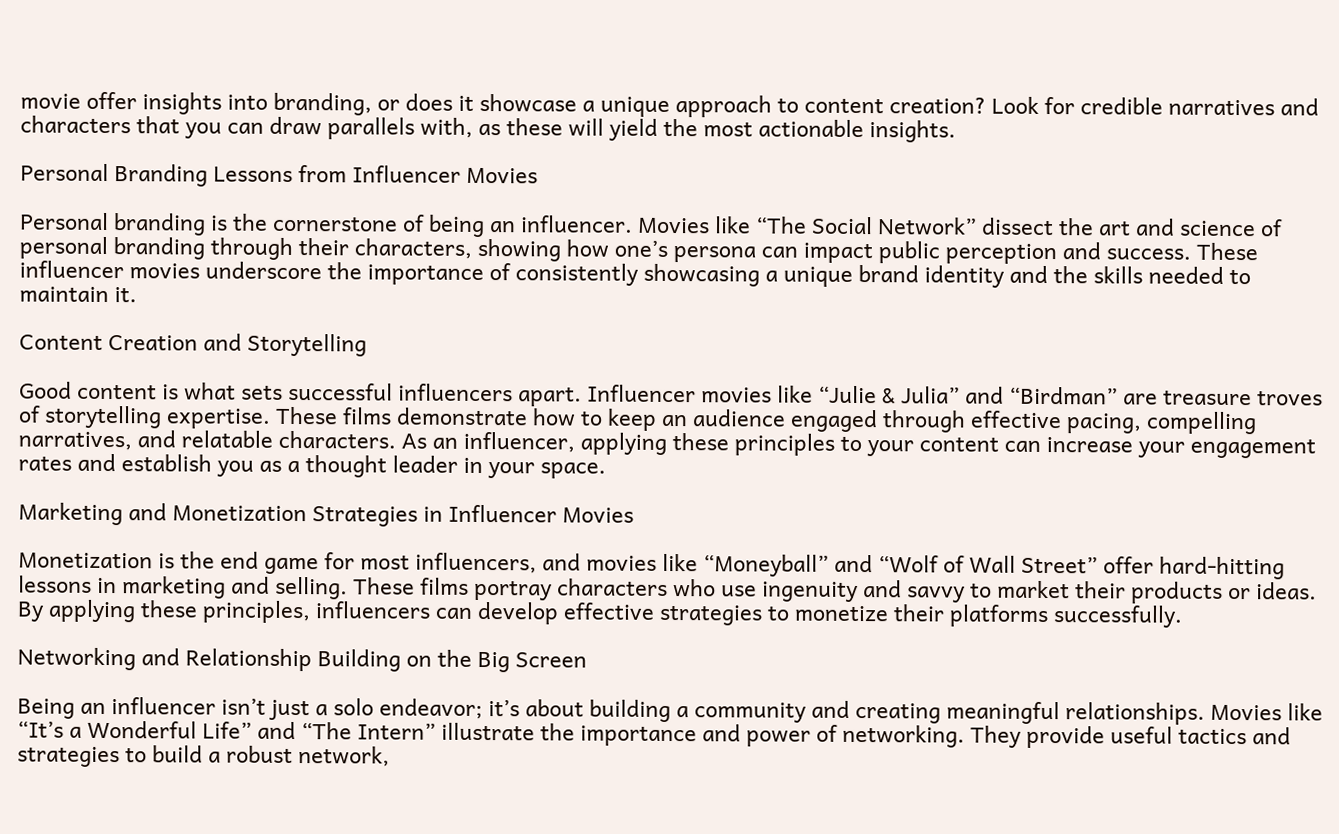movie offer insights into branding, or does it showcase a unique approach to content creation? Look for credible narratives and characters that you can draw parallels with, as these will yield the most actionable insights.

Personal Branding Lessons from Influencer Movies

Personal branding is the cornerstone of being an influencer. Movies like “The Social Network” dissect the art and science of personal branding through their characters, showing how one’s persona can impact public perception and success. These influencer movies underscore the importance of consistently showcasing a unique brand identity and the skills needed to maintain it.

Content Creation and Storytelling

Good content is what sets successful influencers apart. Influencer movies like “Julie & Julia” and “Birdman” are treasure troves of storytelling expertise. These films demonstrate how to keep an audience engaged through effective pacing, compelling narratives, and relatable characters. As an influencer, applying these principles to your content can increase your engagement rates and establish you as a thought leader in your space.

Marketing and Monetization Strategies in Influencer Movies

Monetization is the end game for most influencers, and movies like “Moneyball” and “Wolf of Wall Street” offer hard-hitting lessons in marketing and selling. These films portray characters who use ingenuity and savvy to market their products or ideas. By applying these principles, influencers can develop effective strategies to monetize their platforms successfully.

Networking and Relationship Building on the Big Screen

Being an influencer isn’t just a solo endeavor; it’s about building a community and creating meaningful relationships. Movies like “It’s a Wonderful Life” and “The Intern” illustrate the importance and power of networking. They provide useful tactics and strategies to build a robust network,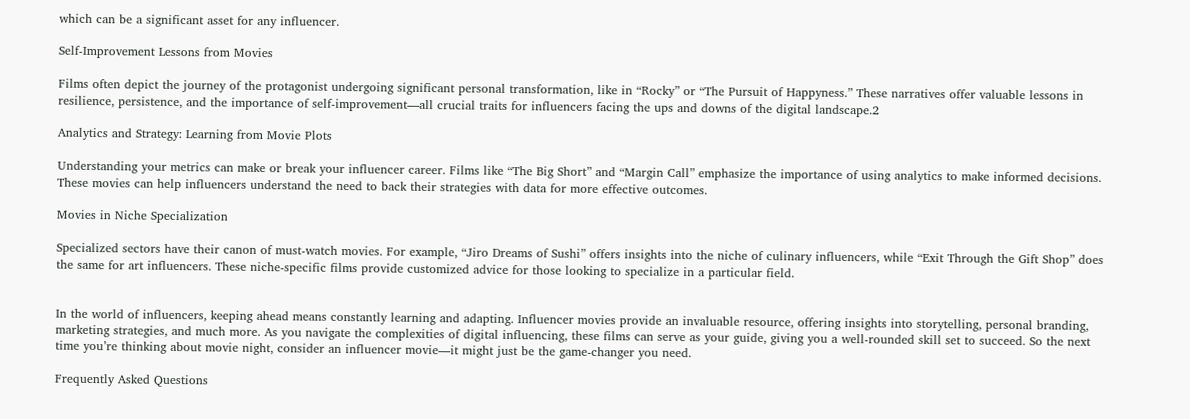which can be a significant asset for any influencer.

Self-Improvement Lessons from Movies

Films often depict the journey of the protagonist undergoing significant personal transformation, like in “Rocky” or “The Pursuit of Happyness.” These narratives offer valuable lessons in resilience, persistence, and the importance of self-improvement—all crucial traits for influencers facing the ups and downs of the digital landscape.2

Analytics and Strategy: Learning from Movie Plots

Understanding your metrics can make or break your influencer career. Films like “The Big Short” and “Margin Call” emphasize the importance of using analytics to make informed decisions. These movies can help influencers understand the need to back their strategies with data for more effective outcomes.

Movies in Niche Specialization

Specialized sectors have their canon of must-watch movies. For example, “Jiro Dreams of Sushi” offers insights into the niche of culinary influencers, while “Exit Through the Gift Shop” does the same for art influencers. These niche-specific films provide customized advice for those looking to specialize in a particular field.


In the world of influencers, keeping ahead means constantly learning and adapting. Influencer movies provide an invaluable resource, offering insights into storytelling, personal branding, marketing strategies, and much more. As you navigate the complexities of digital influencing, these films can serve as your guide, giving you a well-rounded skill set to succeed. So the next time you’re thinking about movie night, consider an influencer movie—it might just be the game-changer you need.

Frequently Asked Questions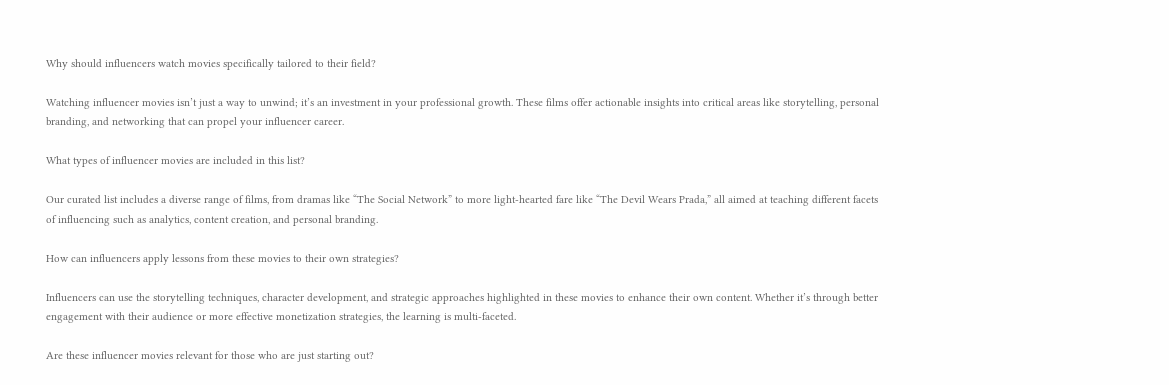Why should influencers watch movies specifically tailored to their field?

Watching influencer movies isn’t just a way to unwind; it’s an investment in your professional growth. These films offer actionable insights into critical areas like storytelling, personal branding, and networking that can propel your influencer career.

What types of influencer movies are included in this list?

Our curated list includes a diverse range of films, from dramas like “The Social Network” to more light-hearted fare like “The Devil Wears Prada,” all aimed at teaching different facets of influencing such as analytics, content creation, and personal branding.

How can influencers apply lessons from these movies to their own strategies?

Influencers can use the storytelling techniques, character development, and strategic approaches highlighted in these movies to enhance their own content. Whether it’s through better engagement with their audience or more effective monetization strategies, the learning is multi-faceted.

Are these influencer movies relevant for those who are just starting out?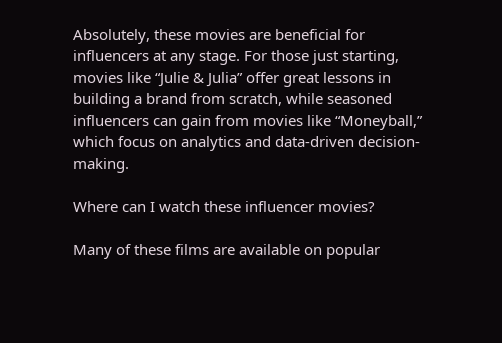Absolutely, these movies are beneficial for influencers at any stage. For those just starting, movies like “Julie & Julia” offer great lessons in building a brand from scratch, while seasoned influencers can gain from movies like “Moneyball,” which focus on analytics and data-driven decision-making.

Where can I watch these influencer movies?

Many of these films are available on popular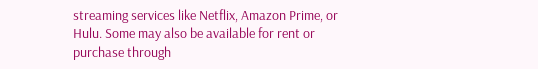streaming services like Netflix, Amazon Prime, or Hulu. Some may also be available for rent or purchase through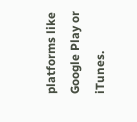platforms like Google Play or iTunes.